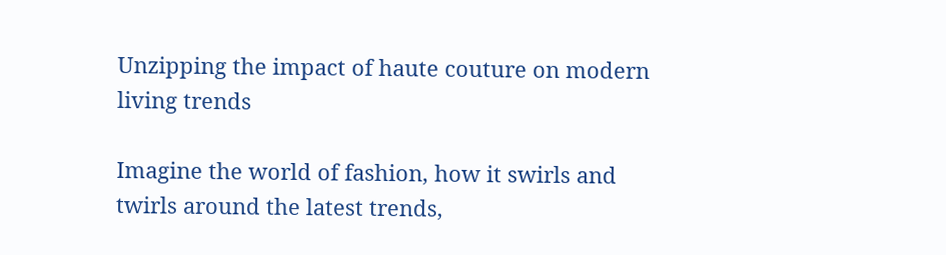Unzipping the impact of haute couture on modern living trends

Imagine the world of fashion, how it swirls and twirls around the latest trends,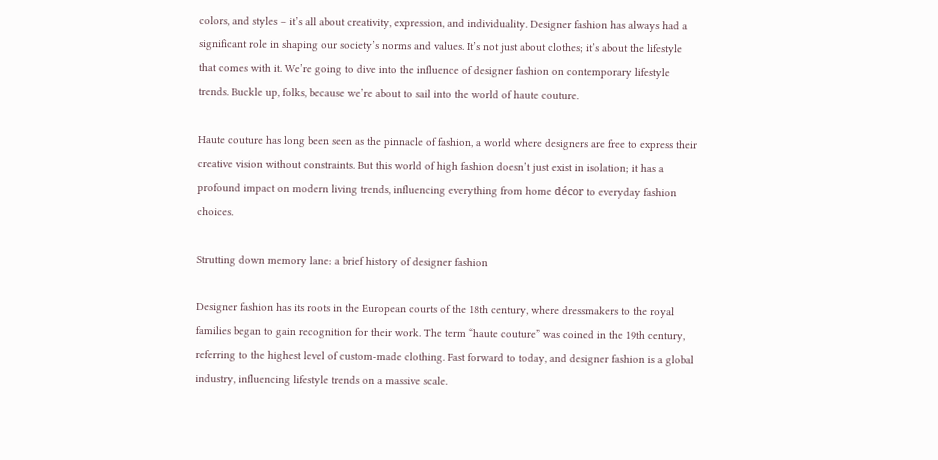colors, and styles – it’s all about creativity, expression, and individuality. Designer fashion has always had a significant role in shaping our society’s norms and values. It’s not just about clothes; it’s about the lifestyle that comes with it. We’re going to dive into the influence of designer fashion on contemporary lifestyle trends. Buckle up, folks, because we’re about to sail into the world of haute couture.

Haute couture has long been seen as the pinnacle of fashion, a world where designers are free to express their creative vision without constraints. But this world of high fashion doesn’t just exist in isolation; it has a profound impact on modern living trends, influencing everything from home décor to everyday fashion choices.

Strutting down memory lane: a brief history of designer fashion

Designer fashion has its roots in the European courts of the 18th century, where dressmakers to the royal families began to gain recognition for their work. The term “haute couture” was coined in the 19th century, referring to the highest level of custom-made clothing. Fast forward to today, and designer fashion is a global industry, influencing lifestyle trends on a massive scale.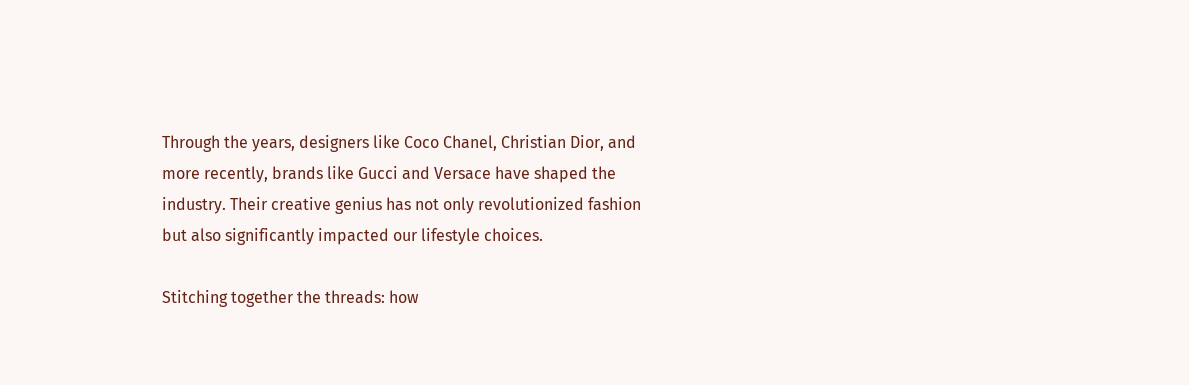Through the years, designers like Coco Chanel, Christian Dior, and more recently, brands like Gucci and Versace have shaped the industry. Their creative genius has not only revolutionized fashion but also significantly impacted our lifestyle choices.

Stitching together the threads: how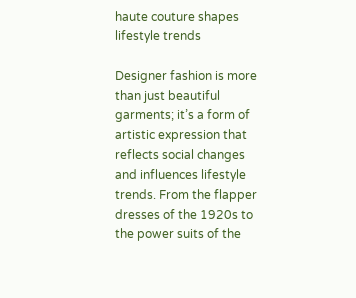haute couture shapes lifestyle trends

Designer fashion is more than just beautiful garments; it’s a form of artistic expression that reflects social changes and influences lifestyle trends. From the flapper dresses of the 1920s to the power suits of the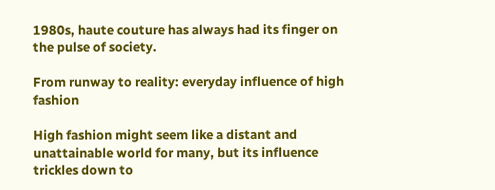1980s, haute couture has always had its finger on the pulse of society.

From runway to reality: everyday influence of high fashion

High fashion might seem like a distant and unattainable world for many, but its influence trickles down to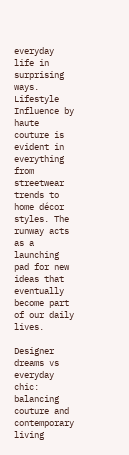everyday life in surprising ways. Lifestyle Influence by haute couture is evident in everything from streetwear trends to home décor styles. The runway acts as a launching pad for new ideas that eventually become part of our daily lives.

Designer dreams vs everyday chic: balancing couture and contemporary living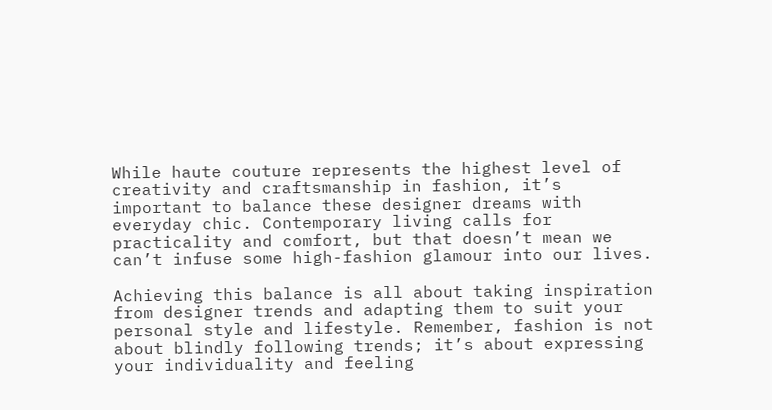While haute couture represents the highest level of creativity and craftsmanship in fashion, it’s important to balance these designer dreams with everyday chic. Contemporary living calls for practicality and comfort, but that doesn’t mean we can’t infuse some high-fashion glamour into our lives.

Achieving this balance is all about taking inspiration from designer trends and adapting them to suit your personal style and lifestyle. Remember, fashion is not about blindly following trends; it’s about expressing your individuality and feeling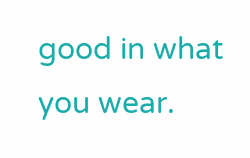good in what you wear.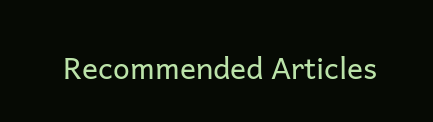Recommended Articles